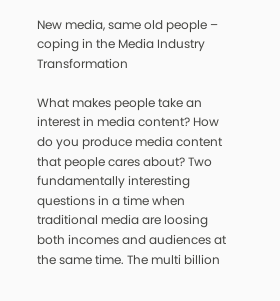New media, same old people – coping in the Media Industry Transformation

What makes people take an interest in media content? How do you produce media content that people cares about? Two fundamentally interesting questions in a time when traditional media are loosing both incomes and audiences at the same time. The multi billion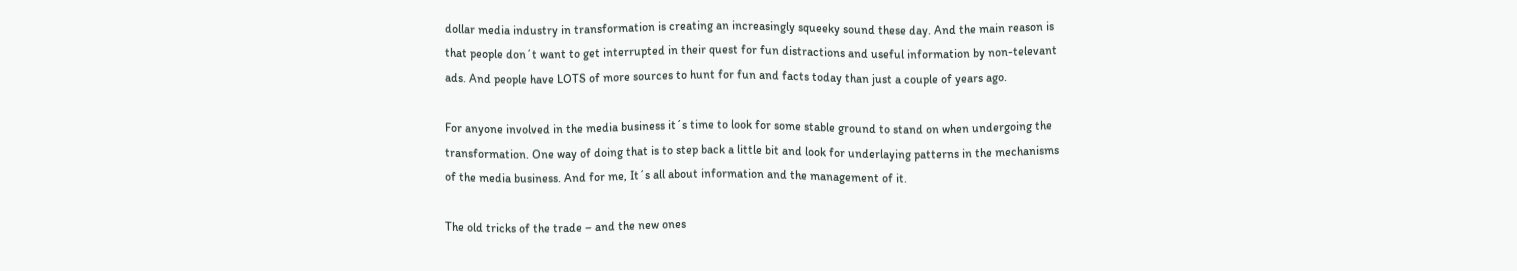dollar media industry in transformation is creating an increasingly squeeky sound these day. And the main reason is that people don´t want to get interrupted in their quest for fun distractions and useful information by non-televant ads. And people have LOTS of more sources to hunt for fun and facts today than just a couple of years ago.

For anyone involved in the media business it´s time to look for some stable ground to stand on when undergoing the transformation. One way of doing that is to step back a little bit and look for underlaying patterns in the mechanisms of the media business. And for me, It´s all about information and the management of it.

The old tricks of the trade – and the new ones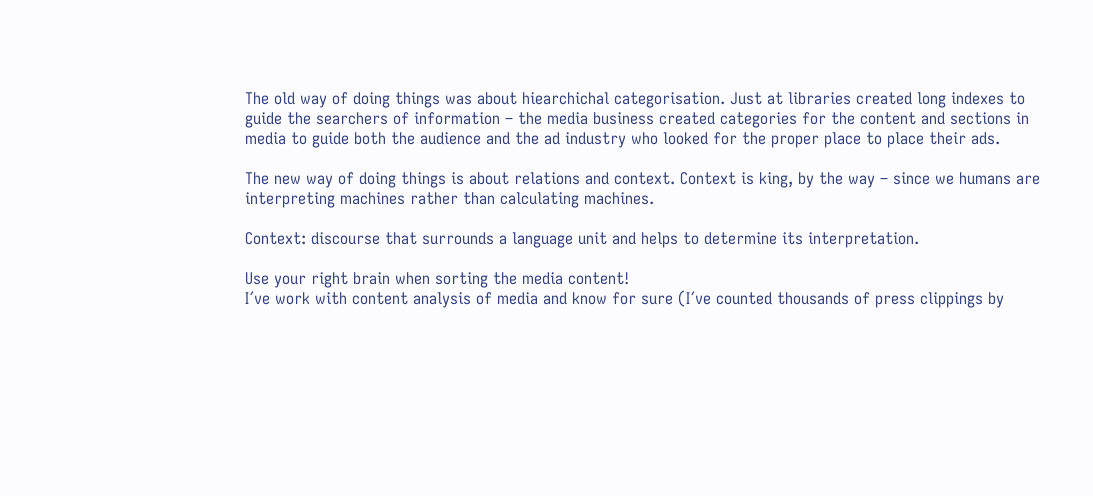The old way of doing things was about hiearchichal categorisation. Just at libraries created long indexes to guide the searchers of information – the media business created categories for the content and sections in media to guide both the audience and the ad industry who looked for the proper place to place their ads.

The new way of doing things is about relations and context. Context is king, by the way – since we humans are interpreting machines rather than calculating machines.

Context: discourse that surrounds a language unit and helps to determine its interpretation.

Use your right brain when sorting the media content!
I´ve work with content analysis of media and know for sure (I´ve counted thousands of press clippings by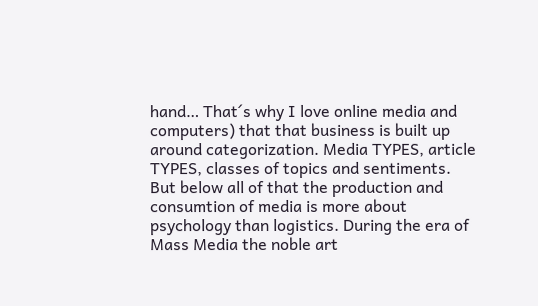hand… That´s why I love online media and computers) that that business is built up around categorization. Media TYPES, article TYPES, classes of topics and sentiments. But below all of that the production and consumtion of media is more about psychology than logistics. During the era of Mass Media the noble art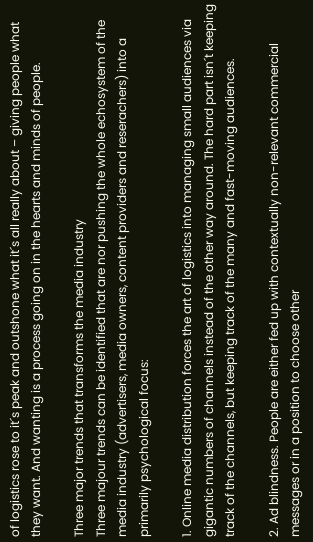of logistics rose to it´s peak and outshone what it´s all really about – giving people what they want. And wanting is a process going on in the hearts and minds of people.

Three major trends that transforms the media industry
Three majour trends can be identified that are nor pushing the whole echosystem of the media industry (advertisers, media owners, content providers and reserachers) into a primarily psychological focus:

1. Online media distribution forces the art of logistics into managing small audiences via gigantic numbers of channels instead of the other way around. The hard part isn´t keeping track of the channels, but keeping track of the many and fast-moving audiences.

2. Ad blindness. People are either fed up with contextually non-relevant commercial messages or in a position to choose other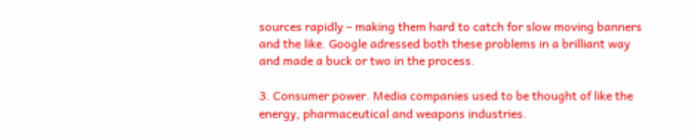sources rapidly – making them hard to catch for slow moving banners and the like. Google adressed both these problems in a brilliant way and made a buck or two in the process.

3. Consumer power. Media companies used to be thought of like the energy, pharmaceutical and weapons industries.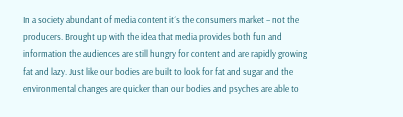In a society abundant of media content it´s the consumers market – not the producers. Brought up with the idea that media provides both fun and information the audiences are still hungry for content and are rapidly growing fat and lazy. Just like our bodies are built to look for fat and sugar and the environmental changes are quicker than our bodies and psyches are able to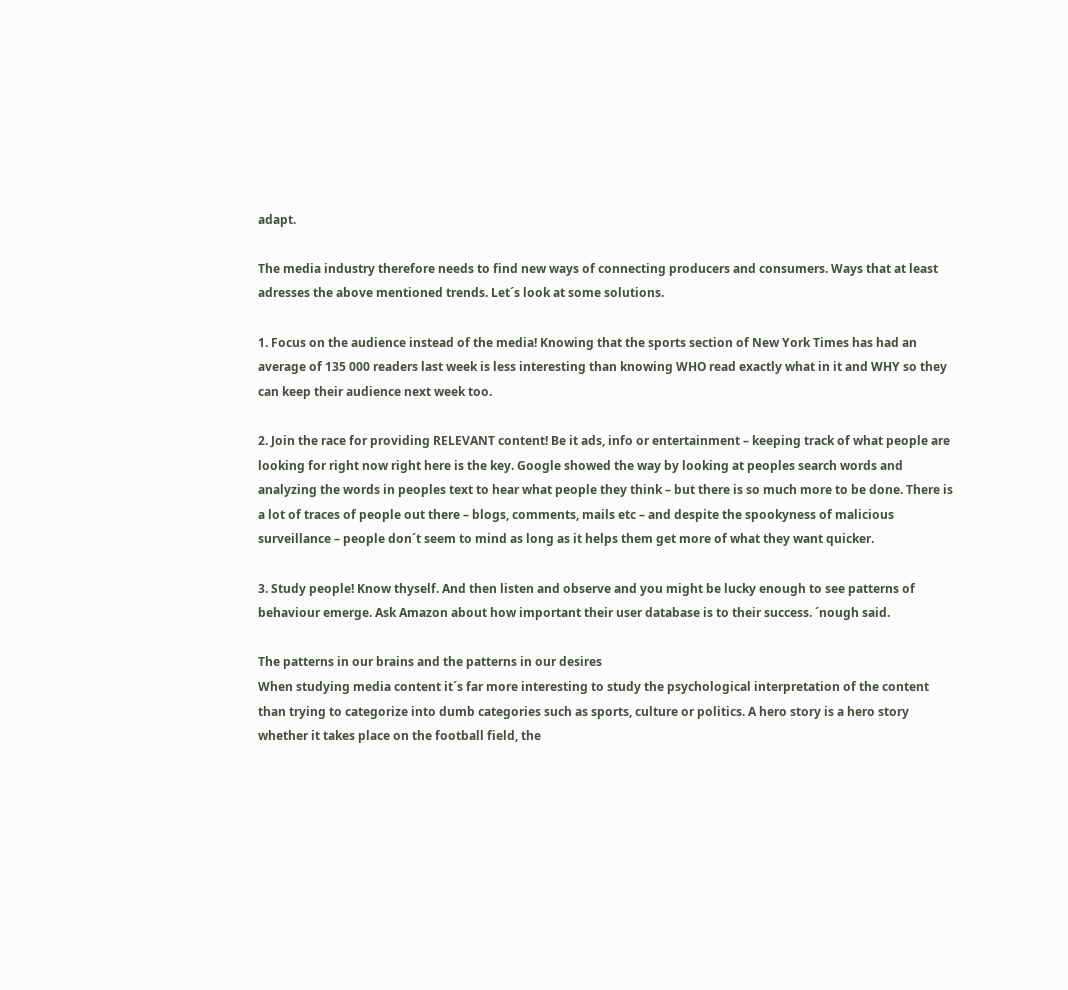adapt.

The media industry therefore needs to find new ways of connecting producers and consumers. Ways that at least adresses the above mentioned trends. Let´s look at some solutions.

1. Focus on the audience instead of the media! Knowing that the sports section of New York Times has had an average of 135 000 readers last week is less interesting than knowing WHO read exactly what in it and WHY so they can keep their audience next week too.

2. Join the race for providing RELEVANT content! Be it ads, info or entertainment – keeping track of what people are looking for right now right here is the key. Google showed the way by looking at peoples search words and analyzing the words in peoples text to hear what people they think – but there is so much more to be done. There is a lot of traces of people out there – blogs, comments, mails etc – and despite the spookyness of malicious surveillance – people don´t seem to mind as long as it helps them get more of what they want quicker.

3. Study people! Know thyself. And then listen and observe and you might be lucky enough to see patterns of behaviour emerge. Ask Amazon about how important their user database is to their success. ´nough said.

The patterns in our brains and the patterns in our desires
When studying media content it´s far more interesting to study the psychological interpretation of the content than trying to categorize into dumb categories such as sports, culture or politics. A hero story is a hero story whether it takes place on the football field, the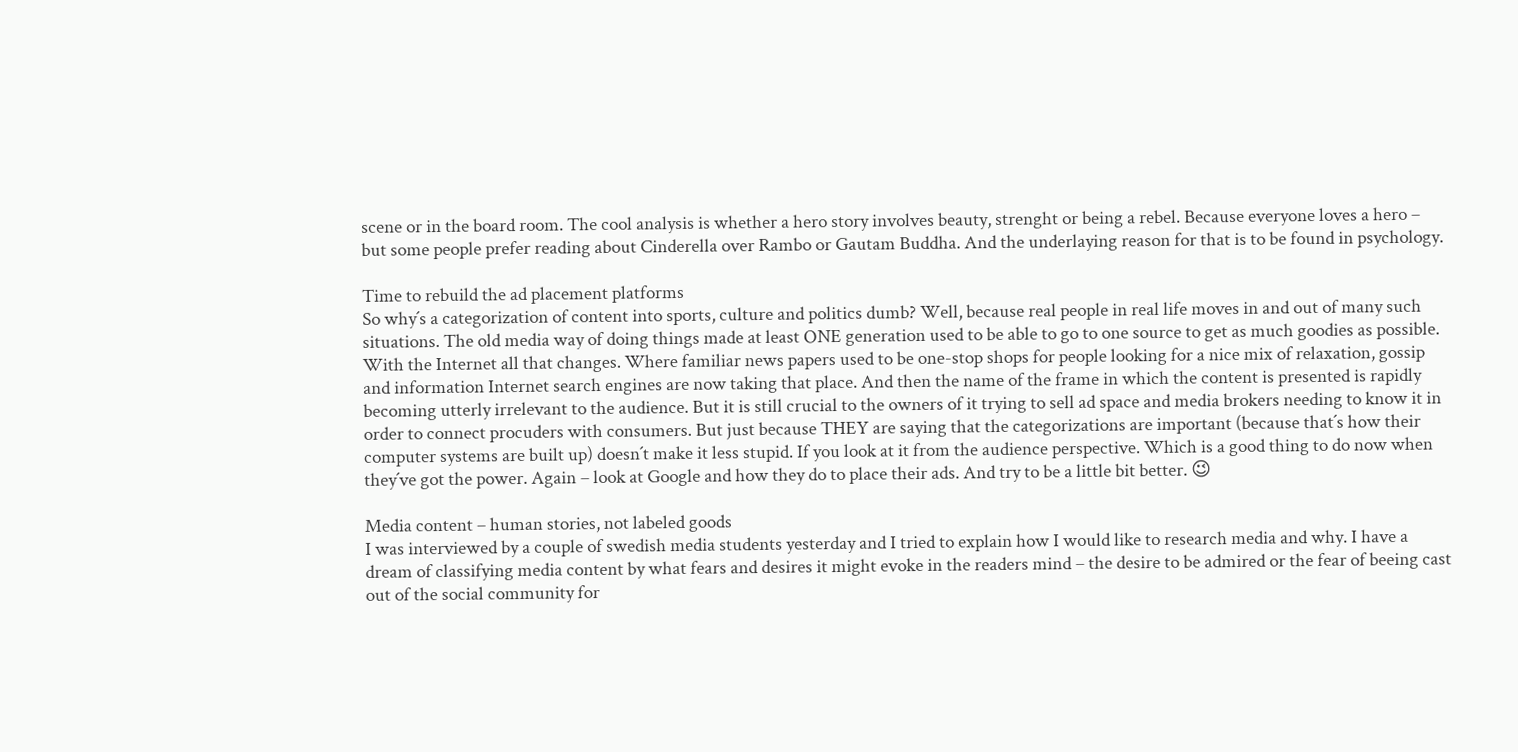scene or in the board room. The cool analysis is whether a hero story involves beauty, strenght or being a rebel. Because everyone loves a hero – but some people prefer reading about Cinderella over Rambo or Gautam Buddha. And the underlaying reason for that is to be found in psychology.

Time to rebuild the ad placement platforms
So why´s a categorization of content into sports, culture and politics dumb? Well, because real people in real life moves in and out of many such situations. The old media way of doing things made at least ONE generation used to be able to go to one source to get as much goodies as possible. With the Internet all that changes. Where familiar news papers used to be one-stop shops for people looking for a nice mix of relaxation, gossip and information Internet search engines are now taking that place. And then the name of the frame in which the content is presented is rapidly becoming utterly irrelevant to the audience. But it is still crucial to the owners of it trying to sell ad space and media brokers needing to know it in order to connect procuders with consumers. But just because THEY are saying that the categorizations are important (because that´s how their computer systems are built up) doesn´t make it less stupid. If you look at it from the audience perspective. Which is a good thing to do now when they´ve got the power. Again – look at Google and how they do to place their ads. And try to be a little bit better. 😉

Media content – human stories, not labeled goods
I was interviewed by a couple of swedish media students yesterday and I tried to explain how I would like to research media and why. I have a dream of classifying media content by what fears and desires it might evoke in the readers mind – the desire to be admired or the fear of beeing cast out of the social community for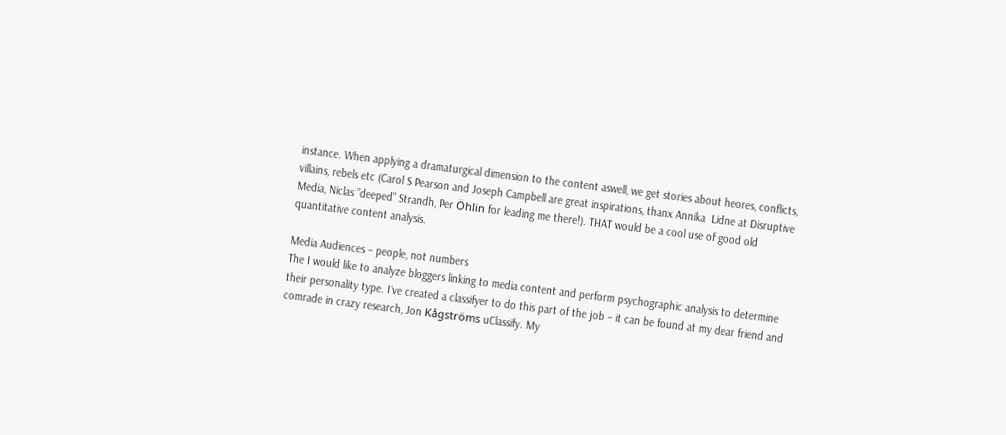instance. When applying a dramaturgical dimension to the content aswell, we get stories about heores, conflicts, villains, rebels etc (Carol S Pearson and Joseph Campbell are great inspirations, thanx Annika  Lidne at Disruptive Media, Niclas ”deeped” Strandh, Per Öhlin for leading me there!). THAT would be a cool use of good old quantitative content analysis.

Media Audiences – people, not numbers
The I would like to analyze bloggers linking to media content and perform psychographic analysis to determine their personality type. I´ve created a classifyer to do this part of the job – it can be found at my dear friend and comrade in crazy research, Jon Kågströms uClassify. My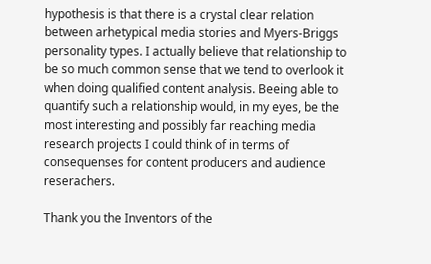hypothesis is that there is a crystal clear relation between arhetypical media stories and Myers-Briggs personality types. I actually believe that relationship to be so much common sense that we tend to overlook it when doing qualified content analysis. Beeing able to quantify such a relationship would, in my eyes, be the most interesting and possibly far reaching media research projects I could think of in terms of consequenses for content producers and audience reserachers.

Thank you the Inventors of the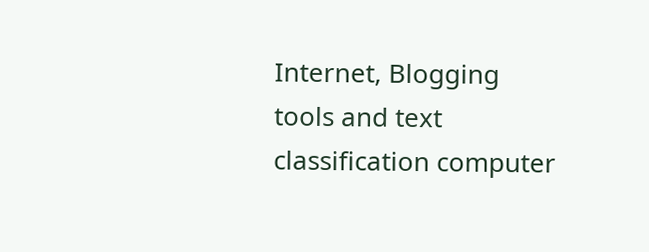Internet, Blogging tools and text classification computer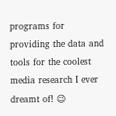programs for providing the data and tools for the coolest media research I ever dreamt of! 😉